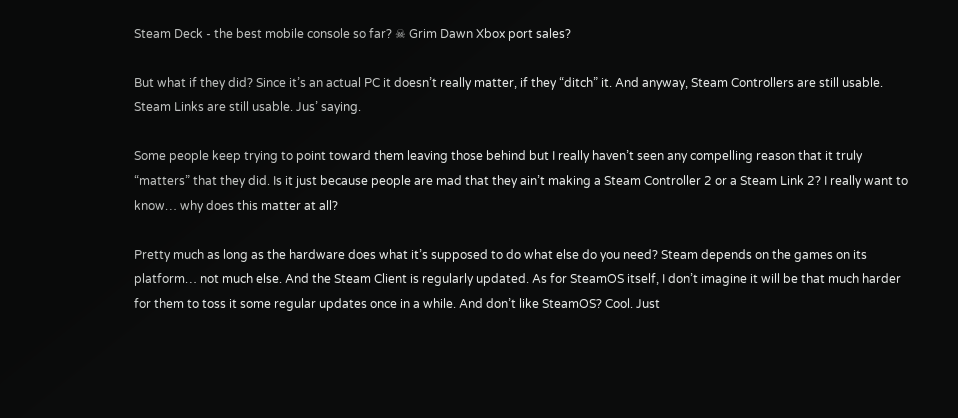Steam Deck - the best mobile console so far? ☠ Grim Dawn Xbox port sales?

But what if they did? Since it’s an actual PC it doesn’t really matter, if they “ditch” it. And anyway, Steam Controllers are still usable. Steam Links are still usable. Jus’ saying.

Some people keep trying to point toward them leaving those behind but I really haven’t seen any compelling reason that it truly “matters” that they did. Is it just because people are mad that they ain’t making a Steam Controller 2 or a Steam Link 2? I really want to know… why does this matter at all?

Pretty much as long as the hardware does what it’s supposed to do what else do you need? Steam depends on the games on its platform… not much else. And the Steam Client is regularly updated. As for SteamOS itself, I don’t imagine it will be that much harder for them to toss it some regular updates once in a while. And don’t like SteamOS? Cool. Just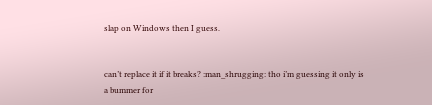slap on Windows then I guess.


can’t replace it if it breaks? :man_shrugging: tho i’m guessing it only is a bummer for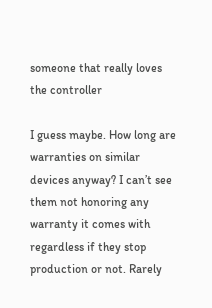someone that really loves the controller

I guess maybe. How long are warranties on similar devices anyway? I can’t see them not honoring any warranty it comes with regardless if they stop production or not. Rarely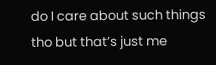do I care about such things tho but that’s just me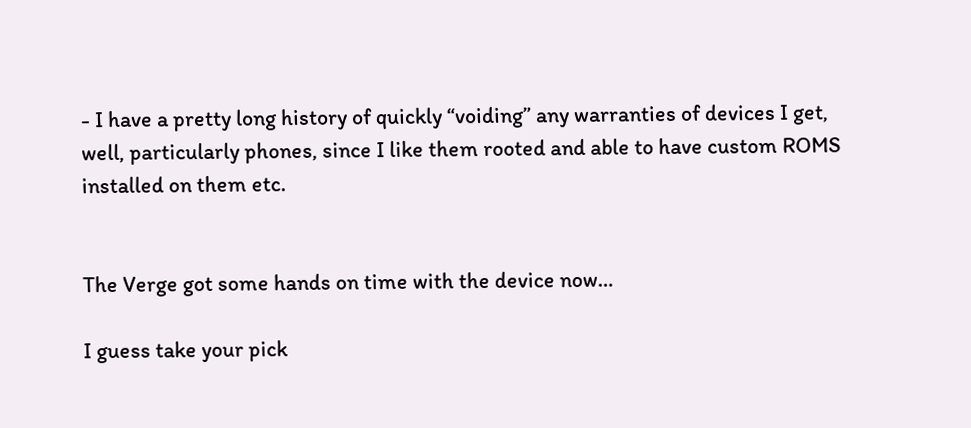- I have a pretty long history of quickly “voiding” any warranties of devices I get, well, particularly phones, since I like them rooted and able to have custom ROMS installed on them etc.


The Verge got some hands on time with the device now…

I guess take your pick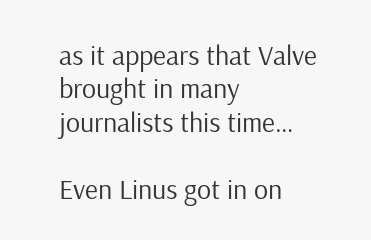as it appears that Valve brought in many journalists this time…

Even Linus got in on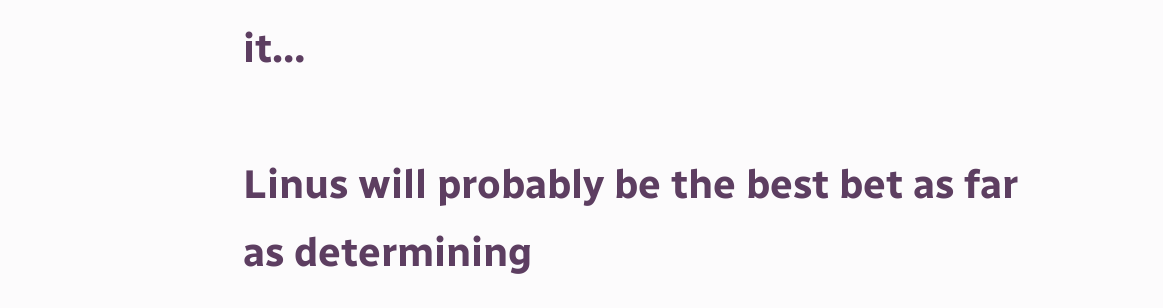it…

Linus will probably be the best bet as far as determining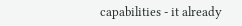capabilities - it already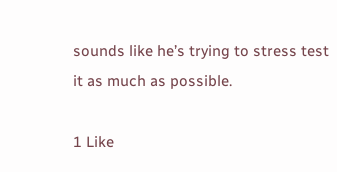sounds like he’s trying to stress test it as much as possible.

1 Like